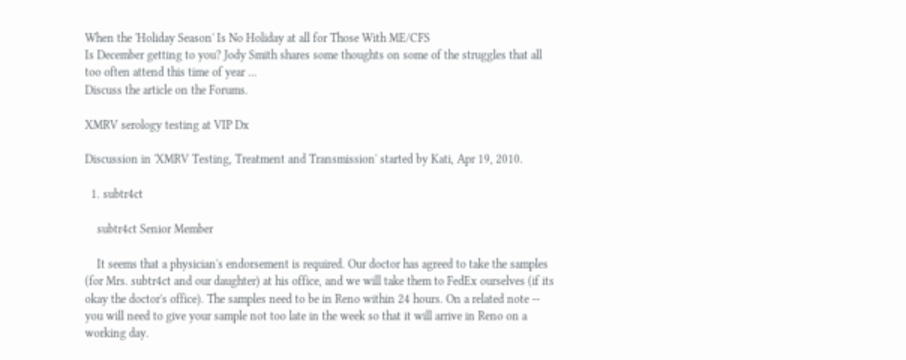When the 'Holiday Season' Is No Holiday at all for Those With ME/CFS
Is December getting to you? Jody Smith shares some thoughts on some of the struggles that all too often attend this time of year ...
Discuss the article on the Forums.

XMRV serology testing at VIP Dx

Discussion in 'XMRV Testing, Treatment and Transmission' started by Kati, Apr 19, 2010.

  1. subtr4ct

    subtr4ct Senior Member

    It seems that a physician's endorsement is required. Our doctor has agreed to take the samples (for Mrs. subtr4ct and our daughter) at his office, and we will take them to FedEx ourselves (if its okay the doctor's office). The samples need to be in Reno within 24 hours. On a related note -- you will need to give your sample not too late in the week so that it will arrive in Reno on a working day.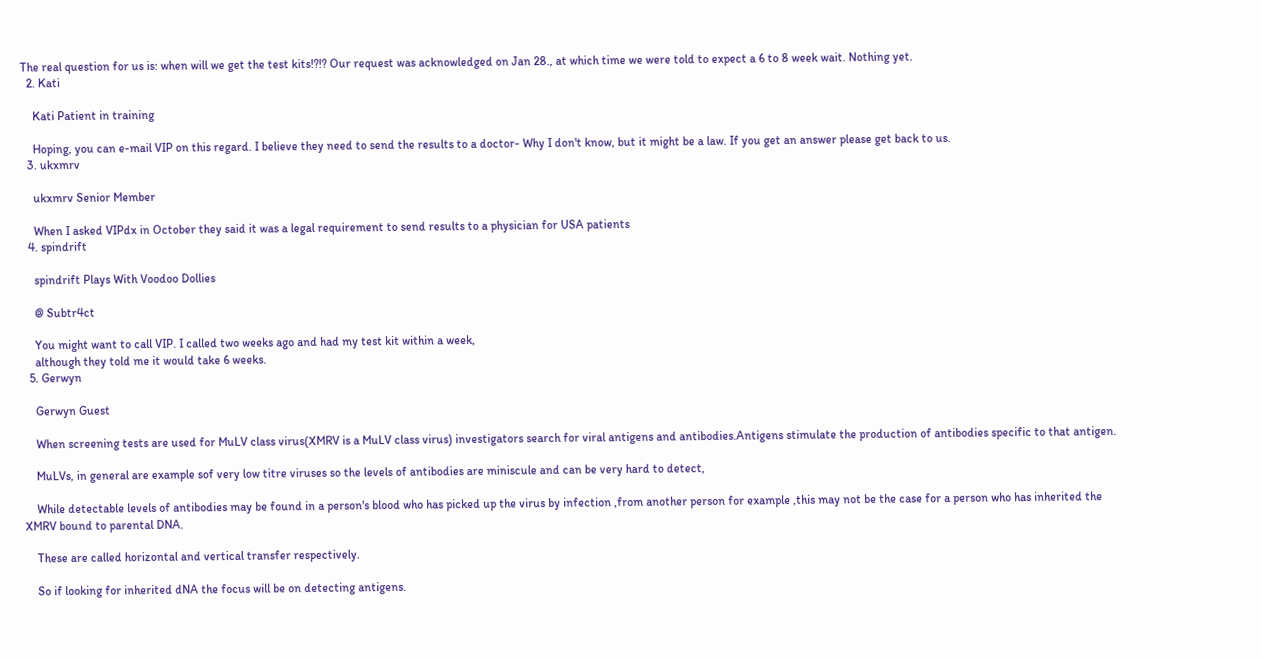The real question for us is: when will we get the test kits!?!? Our request was acknowledged on Jan 28., at which time we were told to expect a 6 to 8 week wait. Nothing yet.
  2. Kati

    Kati Patient in training

    Hoping, you can e-mail VIP on this regard. I believe they need to send the results to a doctor- Why I don't know, but it might be a law. If you get an answer please get back to us.
  3. ukxmrv

    ukxmrv Senior Member

    When I asked VIPdx in October they said it was a legal requirement to send results to a physician for USA patients
  4. spindrift

    spindrift Plays With Voodoo Dollies

    @ Subtr4ct

    You might want to call VIP. I called two weeks ago and had my test kit within a week,
    although they told me it would take 6 weeks.
  5. Gerwyn

    Gerwyn Guest

    When screening tests are used for MuLV class virus(XMRV is a MuLV class virus) investigators search for viral antigens and antibodies.Antigens stimulate the production of antibodies specific to that antigen.

    MuLVs, in general are example sof very low titre viruses so the levels of antibodies are miniscule and can be very hard to detect,

    While detectable levels of antibodies may be found in a person's blood who has picked up the virus by infection ,from another person for example ,this may not be the case for a person who has inherited the XMRV bound to parental DNA.

    These are called horizontal and vertical transfer respectively.

    So if looking for inherited dNA the focus will be on detecting antigens.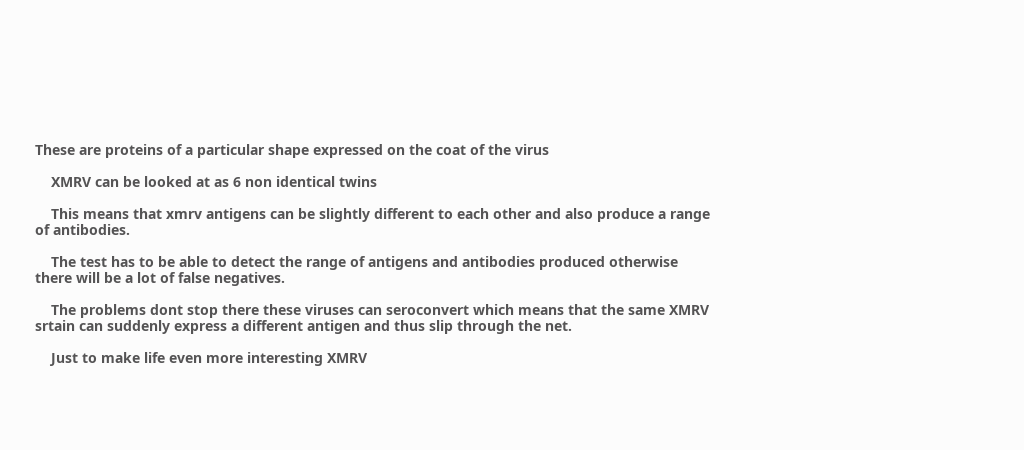These are proteins of a particular shape expressed on the coat of the virus

    XMRV can be looked at as 6 non identical twins

    This means that xmrv antigens can be slightly different to each other and also produce a range of antibodies.

    The test has to be able to detect the range of antigens and antibodies produced otherwise there will be a lot of false negatives.

    The problems dont stop there these viruses can seroconvert which means that the same XMRV srtain can suddenly express a different antigen and thus slip through the net.

    Just to make life even more interesting XMRV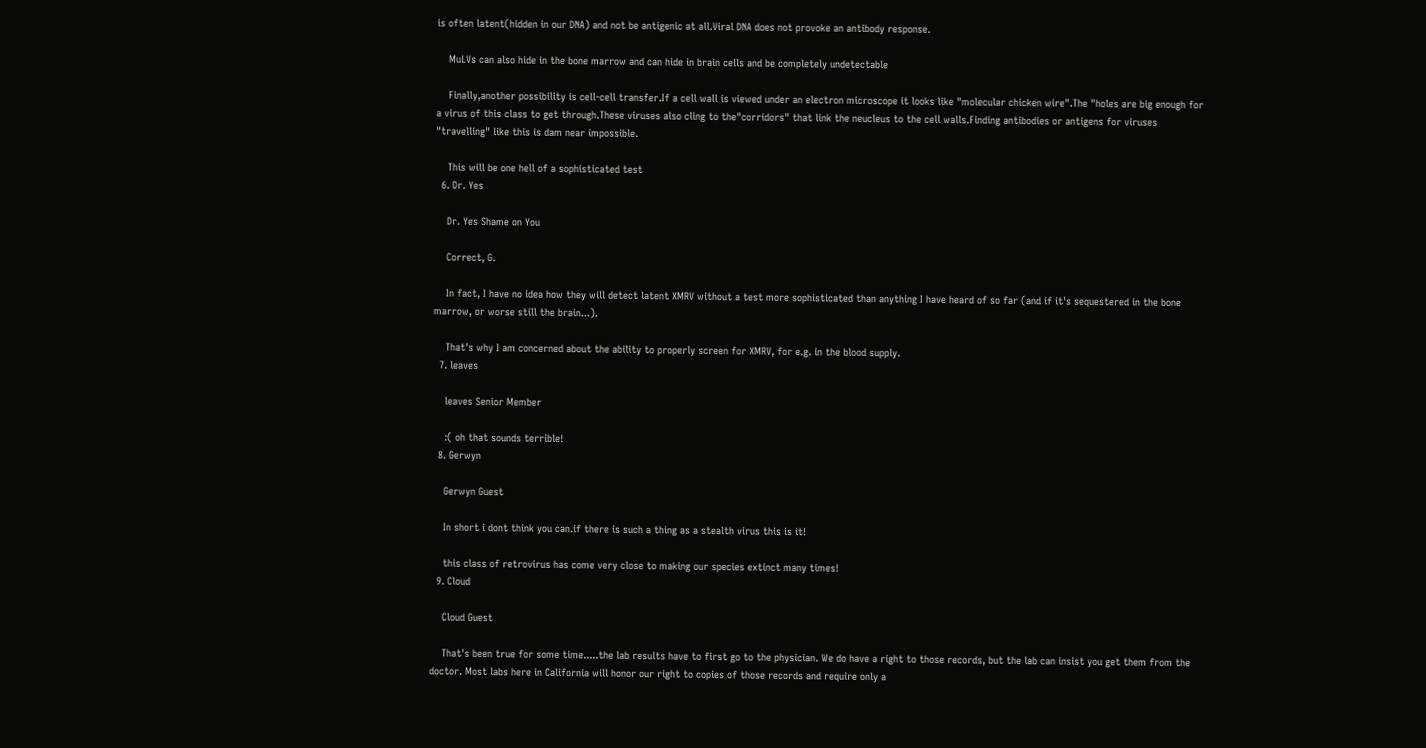is often latent(hidden in our DNA) and not be antigenic at all.Viral DNA does not provoke an antibody response.

    MuLVs can also hide in the bone marrow and can hide in brain cells and be completely undetectable

    Finally,another possibility is cell-cell transfer.If a cell wall is viewed under an electron microscope it looks like "molecular chicken wire".The "holes are big enough for a virus of this class to get through.These viruses also cling to the"corridors" that link the neucleus to the cell walls.Finding antibodies or antigens for viruses "travelling" like this is dam near impossible.

    This will be one hell of a sophisticated test
  6. Dr. Yes

    Dr. Yes Shame on You

    Correct, G.

    In fact, I have no idea how they will detect latent XMRV without a test more sophisticated than anything I have heard of so far (and if it's sequestered in the bone marrow, or worse still the brain...).

    That's why I am concerned about the ability to properly screen for XMRV, for e.g. in the blood supply.
  7. leaves

    leaves Senior Member

    :( oh that sounds terrible!
  8. Gerwyn

    Gerwyn Guest

    In short i dont think you can.if there is such a thing as a stealth virus this is it!

    this class of retrovirus has come very close to making our species extinct many times!
  9. Cloud

    Cloud Guest

    That's been true for some time.....the lab results have to first go to the physician. We do have a right to those records, but the lab can insist you get them from the doctor. Most labs here in California will honor our right to copies of those records and require only a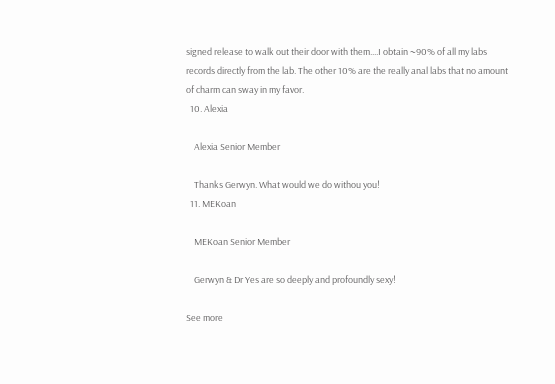signed release to walk out their door with them....I obtain ~90% of all my labs records directly from the lab. The other 10% are the really anal labs that no amount of charm can sway in my favor.
  10. Alexia

    Alexia Senior Member

    Thanks Gerwyn. What would we do withou you!
  11. MEKoan

    MEKoan Senior Member

    Gerwyn & Dr Yes are so deeply and profoundly sexy!

See more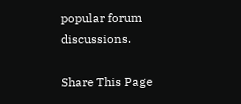popular forum discussions.

Share This Page